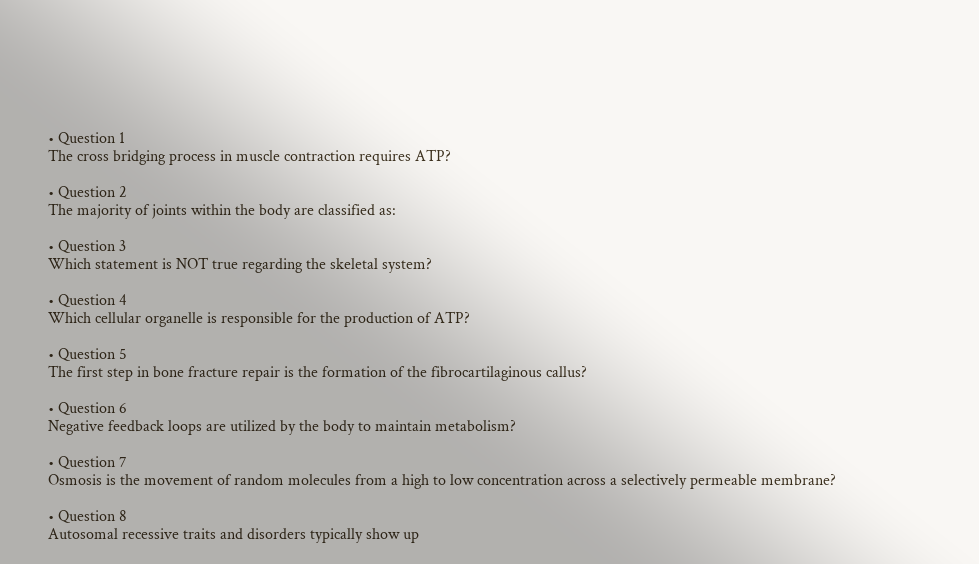• Question 1
The cross bridging process in muscle contraction requires ATP?

• Question 2
The majority of joints within the body are classified as:

• Question 3
Which statement is NOT true regarding the skeletal system?

• Question 4
Which cellular organelle is responsible for the production of ATP?

• Question 5
The first step in bone fracture repair is the formation of the fibrocartilaginous callus?

• Question 6
Negative feedback loops are utilized by the body to maintain metabolism?

• Question 7
Osmosis is the movement of random molecules from a high to low concentration across a selectively permeable membrane?

• Question 8
Autosomal recessive traits and disorders typically show up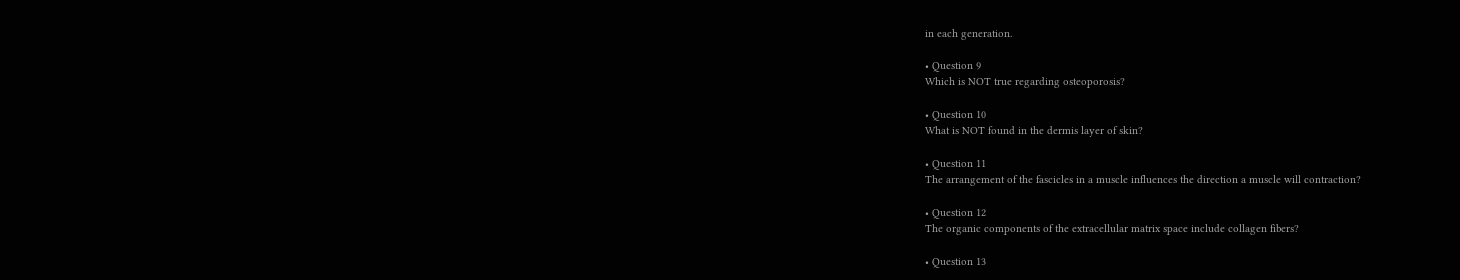in each generation.

• Question 9
Which is NOT true regarding osteoporosis?

• Question 10
What is NOT found in the dermis layer of skin?

• Question 11
The arrangement of the fascicles in a muscle influences the direction a muscle will contraction?

• Question 12
The organic components of the extracellular matrix space include collagen fibers?

• Question 13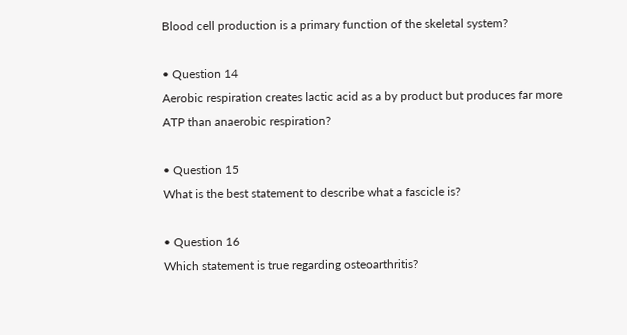Blood cell production is a primary function of the skeletal system?

• Question 14
Aerobic respiration creates lactic acid as a by product but produces far more ATP than anaerobic respiration?

• Question 15
What is the best statement to describe what a fascicle is?

• Question 16
Which statement is true regarding osteoarthritis?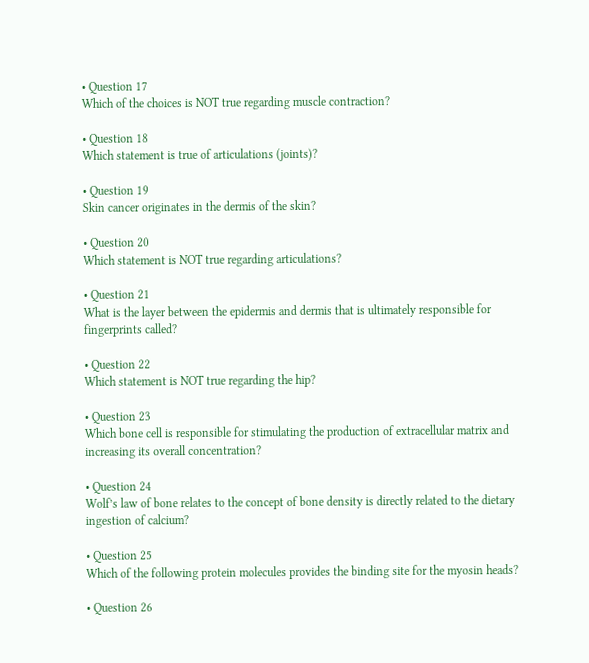• Question 17
Which of the choices is NOT true regarding muscle contraction?

• Question 18
Which statement is true of articulations (joints)?

• Question 19
Skin cancer originates in the dermis of the skin?

• Question 20
Which statement is NOT true regarding articulations?

• Question 21
What is the layer between the epidermis and dermis that is ultimately responsible for fingerprints called?

• Question 22
Which statement is NOT true regarding the hip?

• Question 23
Which bone cell is responsible for stimulating the production of extracellular matrix and increasing its overall concentration?

• Question 24
Wolf’s law of bone relates to the concept of bone density is directly related to the dietary ingestion of calcium?

• Question 25
Which of the following protein molecules provides the binding site for the myosin heads?

• Question 26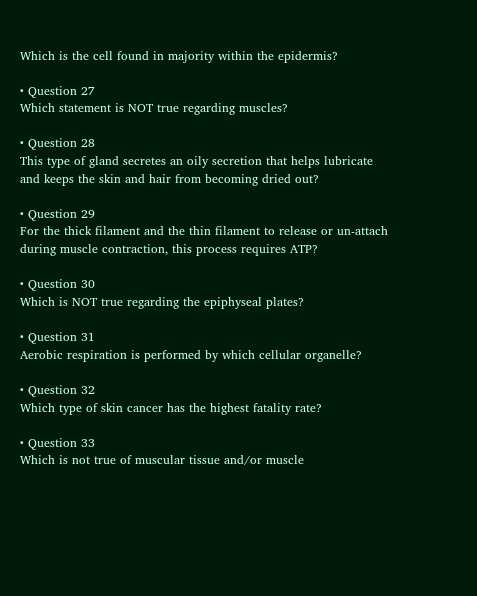Which is the cell found in majority within the epidermis?

• Question 27
Which statement is NOT true regarding muscles?

• Question 28
This type of gland secretes an oily secretion that helps lubricate and keeps the skin and hair from becoming dried out?

• Question 29
For the thick filament and the thin filament to release or un-attach during muscle contraction, this process requires ATP?

• Question 30
Which is NOT true regarding the epiphyseal plates?

• Question 31
Aerobic respiration is performed by which cellular organelle?

• Question 32
Which type of skin cancer has the highest fatality rate?

• Question 33
Which is not true of muscular tissue and/or muscle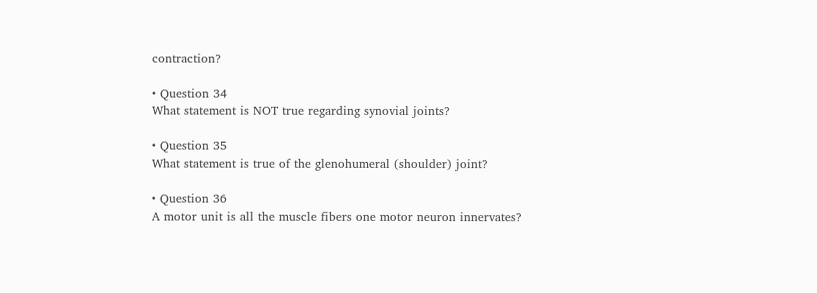contraction?

• Question 34
What statement is NOT true regarding synovial joints?

• Question 35
What statement is true of the glenohumeral (shoulder) joint?

• Question 36
A motor unit is all the muscle fibers one motor neuron innervates?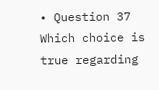• Question 37
Which choice is true regarding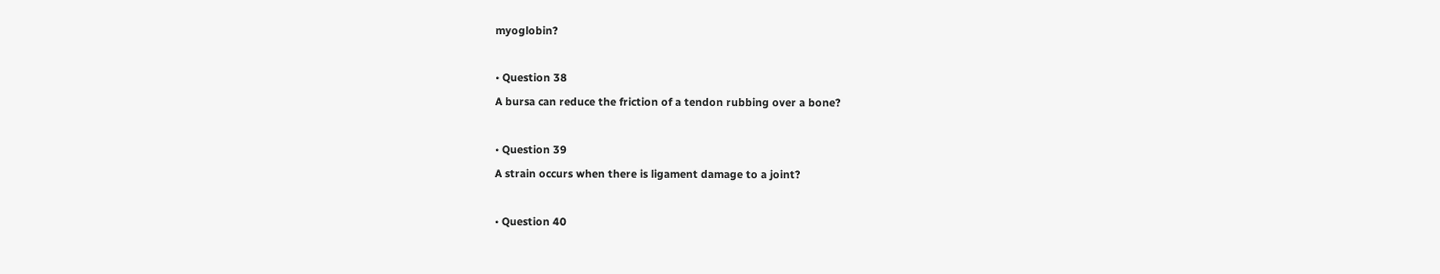myoglobin?

• Question 38
A bursa can reduce the friction of a tendon rubbing over a bone?

• Question 39
A strain occurs when there is ligament damage to a joint?

• Question 40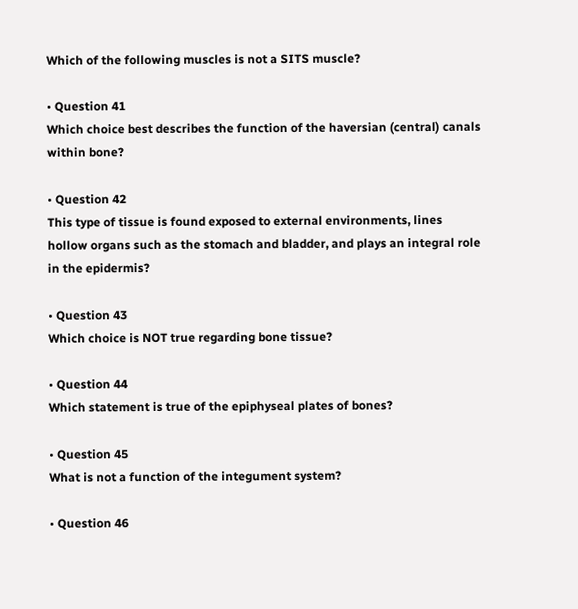Which of the following muscles is not a SITS muscle?

• Question 41
Which choice best describes the function of the haversian (central) canals within bone?

• Question 42
This type of tissue is found exposed to external environments, lines hollow organs such as the stomach and bladder, and plays an integral role in the epidermis?

• Question 43
Which choice is NOT true regarding bone tissue?

• Question 44
Which statement is true of the epiphyseal plates of bones?

• Question 45
What is not a function of the integument system?

• Question 46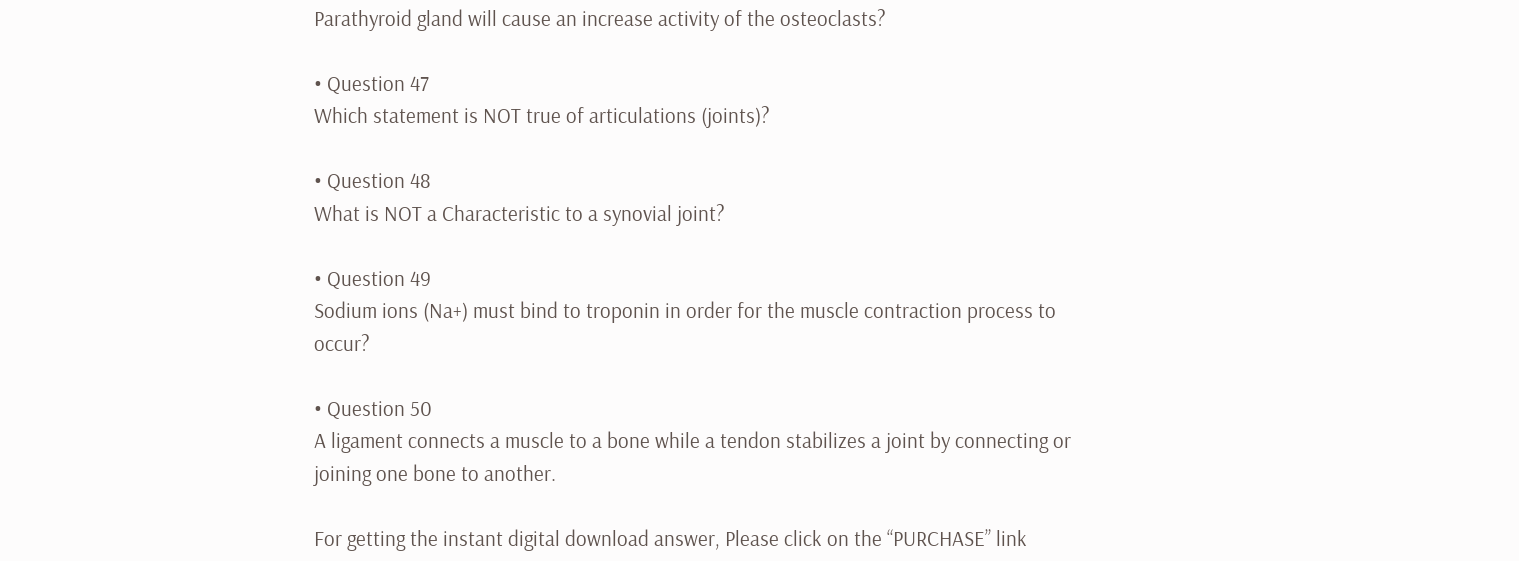Parathyroid gland will cause an increase activity of the osteoclasts?

• Question 47
Which statement is NOT true of articulations (joints)?

• Question 48
What is NOT a Characteristic to a synovial joint?

• Question 49
Sodium ions (Na+) must bind to troponin in order for the muscle contraction process to occur?

• Question 50
A ligament connects a muscle to a bone while a tendon stabilizes a joint by connecting or joining one bone to another.

For getting the instant digital download answer, Please click on the “PURCHASE” link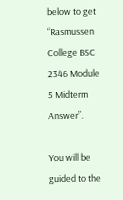below to get “Rasmussen College BSC 2346 Module 5 Midterm Answer”.

You will be guided to the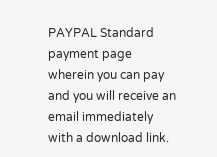PAYPAL Standard payment page wherein you can pay and you will receive an email immediately with a download link.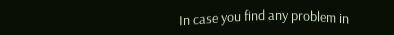In case you find any problem in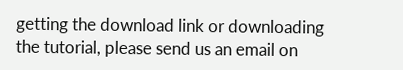getting the download link or downloading the tutorial, please send us an email on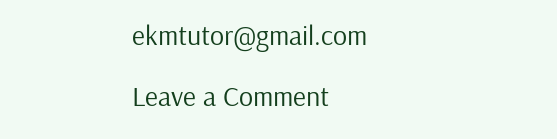ekmtutor@gmail.com

Leave a Comment